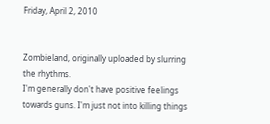Friday, April 2, 2010


Zombieland, originally uploaded by slurring the rhythms.
I'm generally don't have positive feelings towards guns. I'm just not into killing things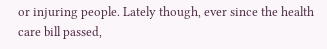or injuring people. Lately though, ever since the health care bill passed,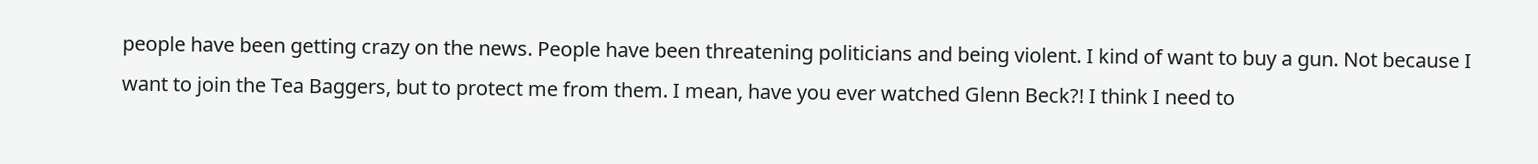people have been getting crazy on the news. People have been threatening politicians and being violent. I kind of want to buy a gun. Not because I want to join the Tea Baggers, but to protect me from them. I mean, have you ever watched Glenn Beck?! I think I need to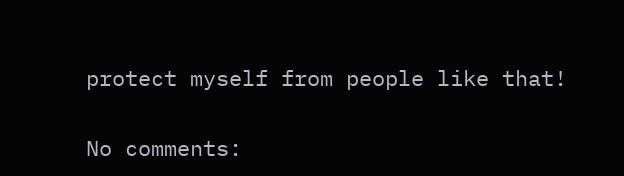protect myself from people like that!

No comments: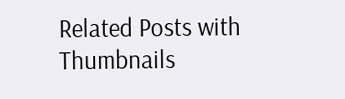Related Posts with Thumbnails